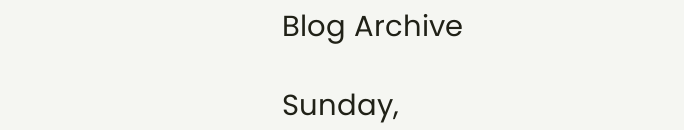Blog Archive

Sunday,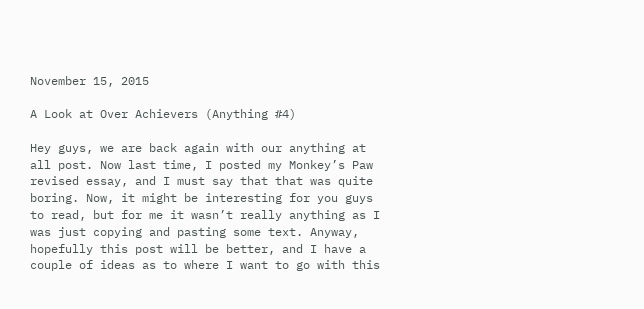November 15, 2015

A Look at Over Achievers (Anything #4)

Hey guys, we are back again with our anything at all post. Now last time, I posted my Monkey’s Paw revised essay, and I must say that that was quite boring. Now, it might be interesting for you guys to read, but for me it wasn’t really anything as I was just copying and pasting some text. Anyway, hopefully this post will be better, and I have a couple of ideas as to where I want to go with this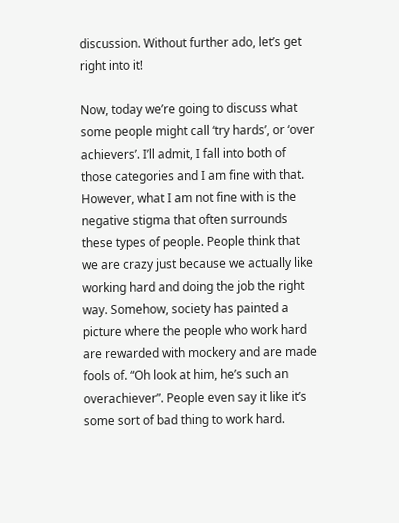discussion. Without further ado, let’s get right into it!

Now, today we’re going to discuss what some people might call ‘try hards’, or ‘over achievers’. I’ll admit, I fall into both of those categories and I am fine with that. However, what I am not fine with is the negative stigma that often surrounds these types of people. People think that we are crazy just because we actually like working hard and doing the job the right way. Somehow, society has painted a picture where the people who work hard are rewarded with mockery and are made fools of. “Oh look at him, he’s such an overachiever”. People even say it like it’s some sort of bad thing to work hard.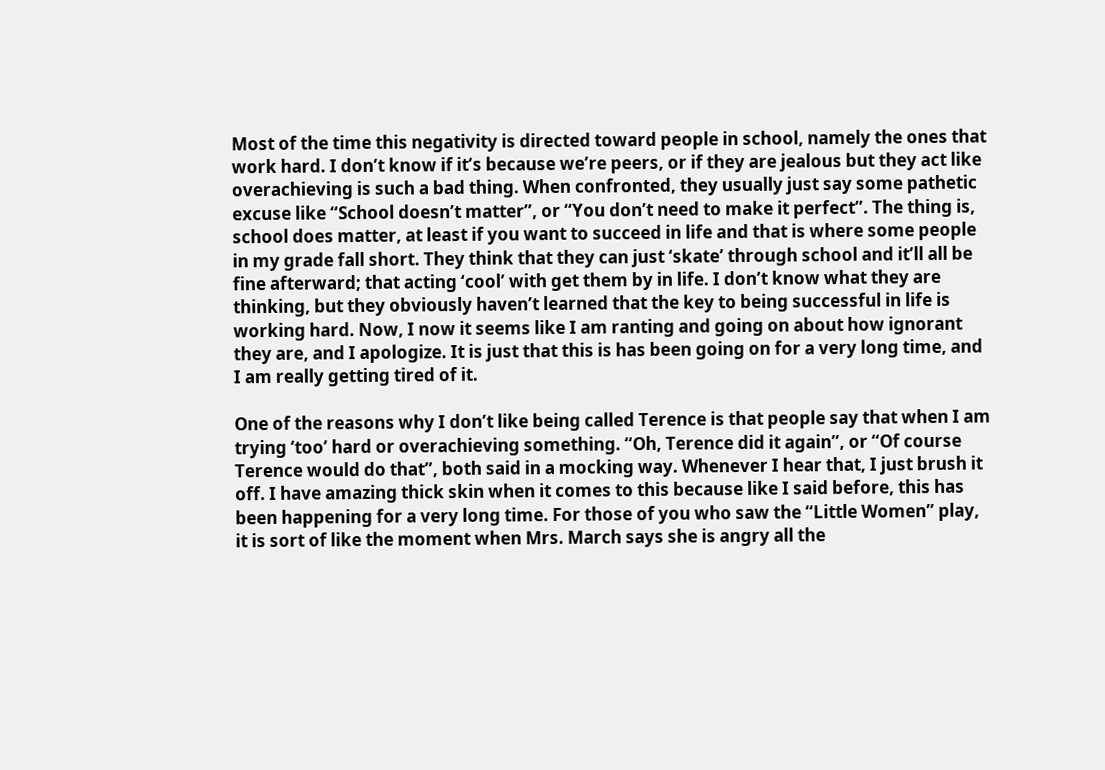Most of the time this negativity is directed toward people in school, namely the ones that work hard. I don’t know if it’s because we’re peers, or if they are jealous but they act like overachieving is such a bad thing. When confronted, they usually just say some pathetic excuse like “School doesn’t matter”, or “You don’t need to make it perfect”. The thing is, school does matter, at least if you want to succeed in life and that is where some people in my grade fall short. They think that they can just ‘skate’ through school and it’ll all be fine afterward; that acting ‘cool’ with get them by in life. I don’t know what they are thinking, but they obviously haven’t learned that the key to being successful in life is working hard. Now, I now it seems like I am ranting and going on about how ignorant they are, and I apologize. It is just that this is has been going on for a very long time, and I am really getting tired of it.

One of the reasons why I don’t like being called Terence is that people say that when I am trying ‘too’ hard or overachieving something. “Oh, Terence did it again”, or “Of course Terence would do that”, both said in a mocking way. Whenever I hear that, I just brush it off. I have amazing thick skin when it comes to this because like I said before, this has been happening for a very long time. For those of you who saw the “Little Women” play, it is sort of like the moment when Mrs. March says she is angry all the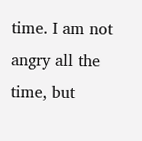time. I am not angry all the time, but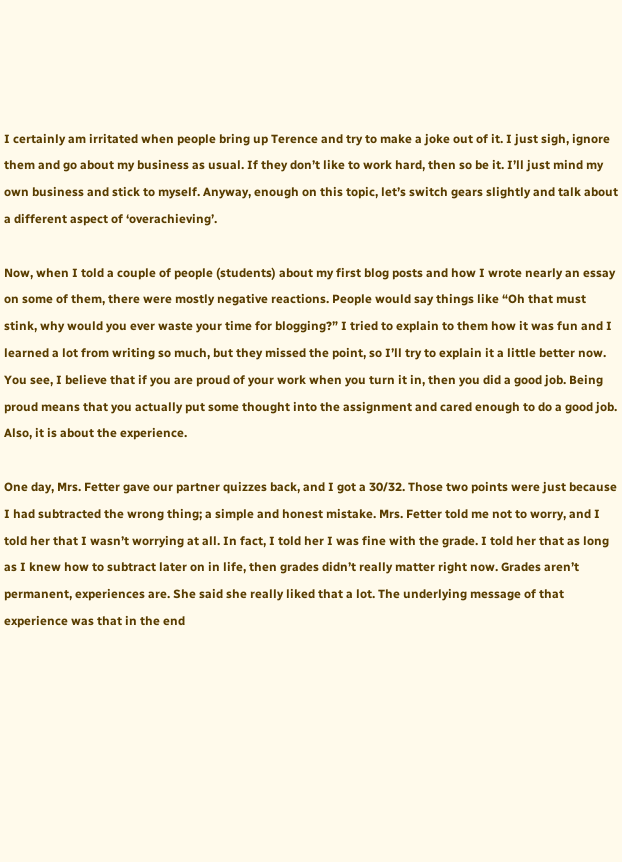I certainly am irritated when people bring up Terence and try to make a joke out of it. I just sigh, ignore them and go about my business as usual. If they don’t like to work hard, then so be it. I’ll just mind my own business and stick to myself. Anyway, enough on this topic, let’s switch gears slightly and talk about a different aspect of ‘overachieving’.

Now, when I told a couple of people (students) about my first blog posts and how I wrote nearly an essay on some of them, there were mostly negative reactions. People would say things like “Oh that must stink, why would you ever waste your time for blogging?” I tried to explain to them how it was fun and I learned a lot from writing so much, but they missed the point, so I’ll try to explain it a little better now. You see, I believe that if you are proud of your work when you turn it in, then you did a good job. Being proud means that you actually put some thought into the assignment and cared enough to do a good job. Also, it is about the experience.

One day, Mrs. Fetter gave our partner quizzes back, and I got a 30/32. Those two points were just because I had subtracted the wrong thing; a simple and honest mistake. Mrs. Fetter told me not to worry, and I told her that I wasn’t worrying at all. In fact, I told her I was fine with the grade. I told her that as long as I knew how to subtract later on in life, then grades didn’t really matter right now. Grades aren’t permanent, experiences are. She said she really liked that a lot. The underlying message of that experience was that in the end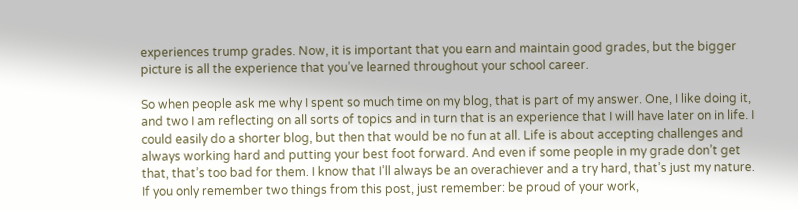experiences trump grades. Now, it is important that you earn and maintain good grades, but the bigger picture is all the experience that you’ve learned throughout your school career.

So when people ask me why I spent so much time on my blog, that is part of my answer. One, I like doing it, and two I am reflecting on all sorts of topics and in turn that is an experience that I will have later on in life. I could easily do a shorter blog, but then that would be no fun at all. Life is about accepting challenges and always working hard and putting your best foot forward. And even if some people in my grade don’t get that, that’s too bad for them. I know that I’ll always be an overachiever and a try hard, that’s just my nature. If you only remember two things from this post, just remember: be proud of your work,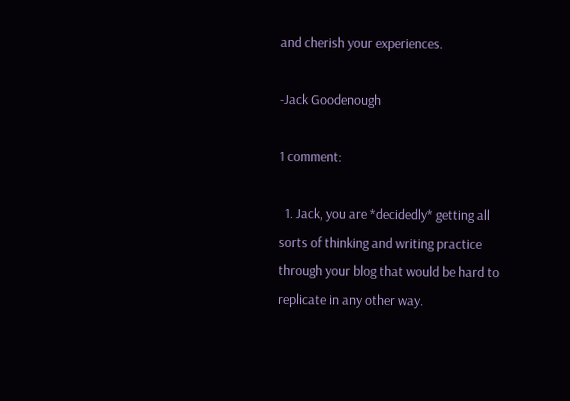and cherish your experiences.

-Jack Goodenough

1 comment:

  1. Jack, you are *decidedly* getting all sorts of thinking and writing practice through your blog that would be hard to replicate in any other way.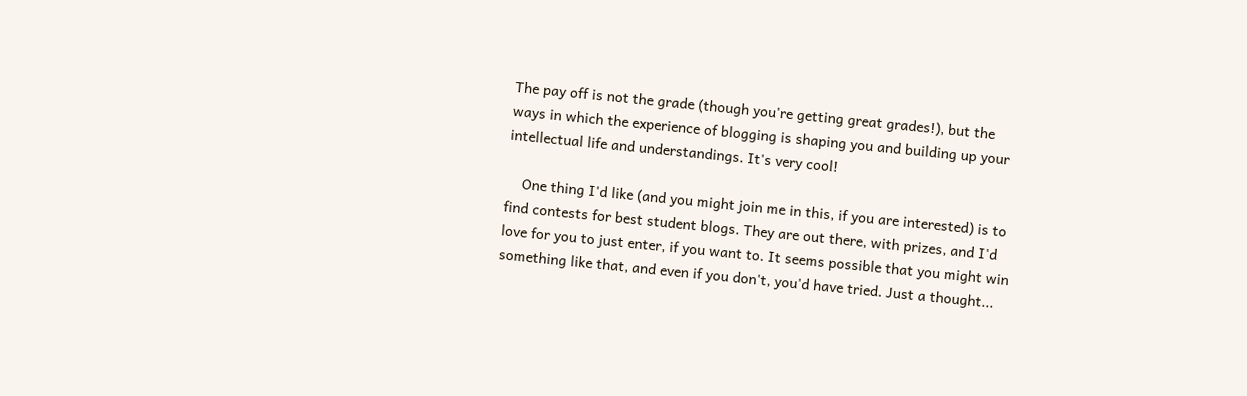The pay off is not the grade (though you're getting great grades!), but the ways in which the experience of blogging is shaping you and building up your intellectual life and understandings. It's very cool!

    One thing I'd like (and you might join me in this, if you are interested) is to find contests for best student blogs. They are out there, with prizes, and I'd love for you to just enter, if you want to. It seems possible that you might win something like that, and even if you don't, you'd have tried. Just a thought...